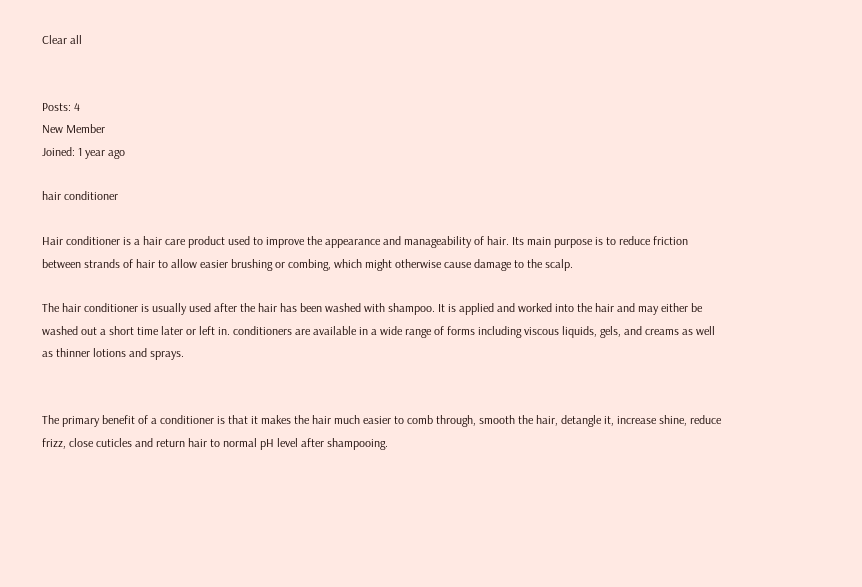Clear all


Posts: 4
New Member
Joined: 1 year ago

hair conditioner

Hair conditioner is a hair care product used to improve the appearance and manageability of hair. Its main purpose is to reduce friction between strands of hair to allow easier brushing or combing, which might otherwise cause damage to the scalp.

The hair conditioner is usually used after the hair has been washed with shampoo. It is applied and worked into the hair and may either be washed out a short time later or left in. conditioners are available in a wide range of forms including viscous liquids, gels, and creams as well as thinner lotions and sprays.


The primary benefit of a conditioner is that it makes the hair much easier to comb through, smooth the hair, detangle it, increase shine, reduce frizz, close cuticles and return hair to normal pH level after shampooing.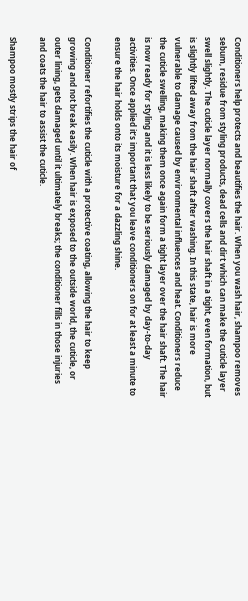Conditioners help protects and beautifies the hair. When you wash hair, shampoo removes sebum, residue from styling products, dead cells and dirt which can make the cuticle layer swell slightly. The cuticle layer normally covers the hair shaft in a tight, even formation, but is slightly lifted away from the hair shaft after washing. In this state, hair is more vulnerable to damage caused by environmental influences and heat. Conditioners reduce the cuticle swelling, making them once again form a tight layer over the hair shaft. The hair is now ready for styling and it is less likely to be seriously damaged by day-to-day activities. Once applied it’s important that you leave conditioners on for at least a minute to ensure the hair holds onto its moisture for a dazzling shine.

Conditioner refortifies the cuticle with a protective coating, allowing the hair to keep growing and not break easily. When hair is exposed to the outside world, the cuticle, or outer lining, gets damaged until it ultimately breaks; the conditioner fills in those injuries and coats the hair to assist the cuticle.

Shampoo mostly strips the hair of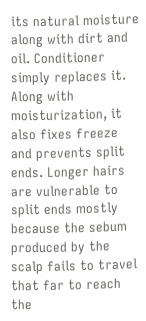its natural moisture along with dirt and oil. Conditioner simply replaces it. Along with moisturization, it also fixes freeze and prevents split ends. Longer hairs are vulnerable to split ends mostly because the sebum produced by the scalp fails to travel that far to reach the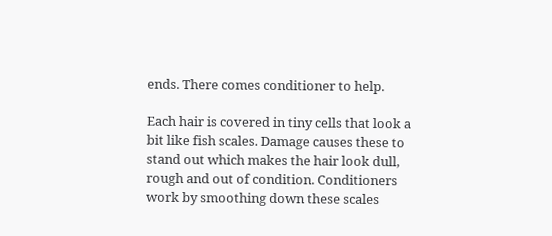ends. There comes conditioner to help.

Each hair is covered in tiny cells that look a bit like fish scales. Damage causes these to stand out which makes the hair look dull, rough and out of condition. Conditioners work by smoothing down these scales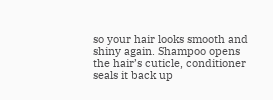so your hair looks smooth and shiny again. Shampoo opens the hair’s cuticle, conditioner seals it back up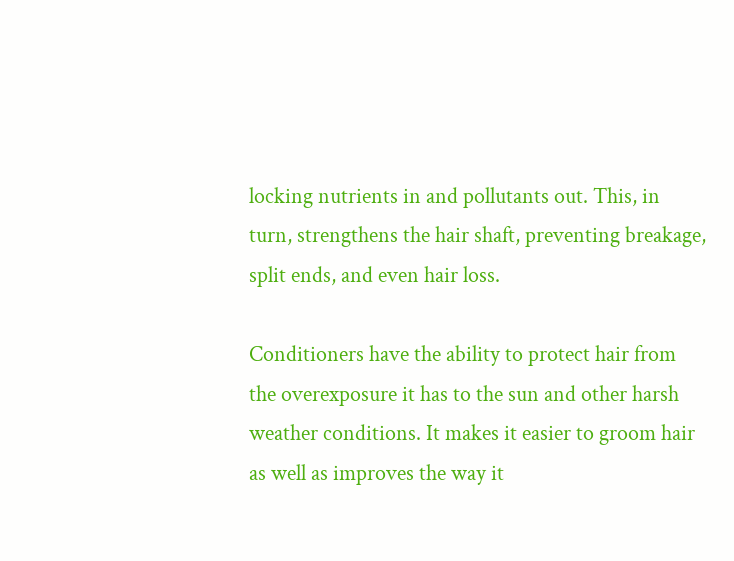locking nutrients in and pollutants out. This, in turn, strengthens the hair shaft, preventing breakage, split ends, and even hair loss.

Conditioners have the ability to protect hair from the overexposure it has to the sun and other harsh weather conditions. It makes it easier to groom hair as well as improves the way it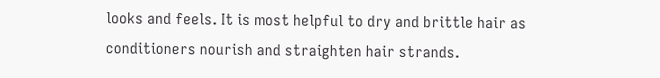looks and feels. It is most helpful to dry and brittle hair as conditioners nourish and straighten hair strands.